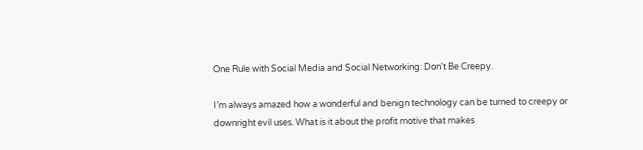One Rule with Social Media and Social Networking: Don't Be Creepy.

I’m always amazed how a wonderful and benign technology can be turned to creepy or downright evil uses. What is it about the profit motive that makes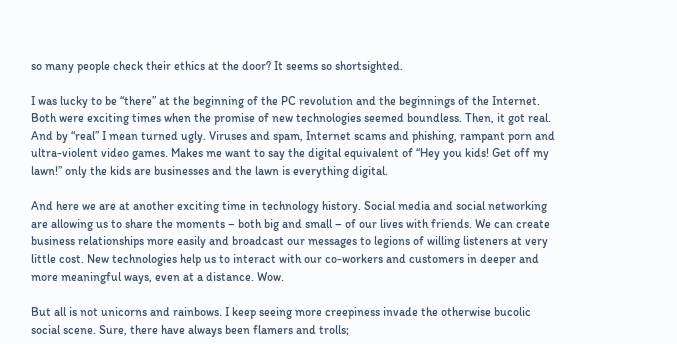so many people check their ethics at the door? It seems so shortsighted.

I was lucky to be “there” at the beginning of the PC revolution and the beginnings of the Internet. Both were exciting times when the promise of new technologies seemed boundless. Then, it got real. And by “real” I mean turned ugly. Viruses and spam, Internet scams and phishing, rampant porn and ultra-violent video games. Makes me want to say the digital equivalent of “Hey you kids! Get off my lawn!” only the kids are businesses and the lawn is everything digital.

And here we are at another exciting time in technology history. Social media and social networking are allowing us to share the moments – both big and small – of our lives with friends. We can create business relationships more easily and broadcast our messages to legions of willing listeners at very little cost. New technologies help us to interact with our co-workers and customers in deeper and more meaningful ways, even at a distance. Wow.

But all is not unicorns and rainbows. I keep seeing more creepiness invade the otherwise bucolic social scene. Sure, there have always been flamers and trolls;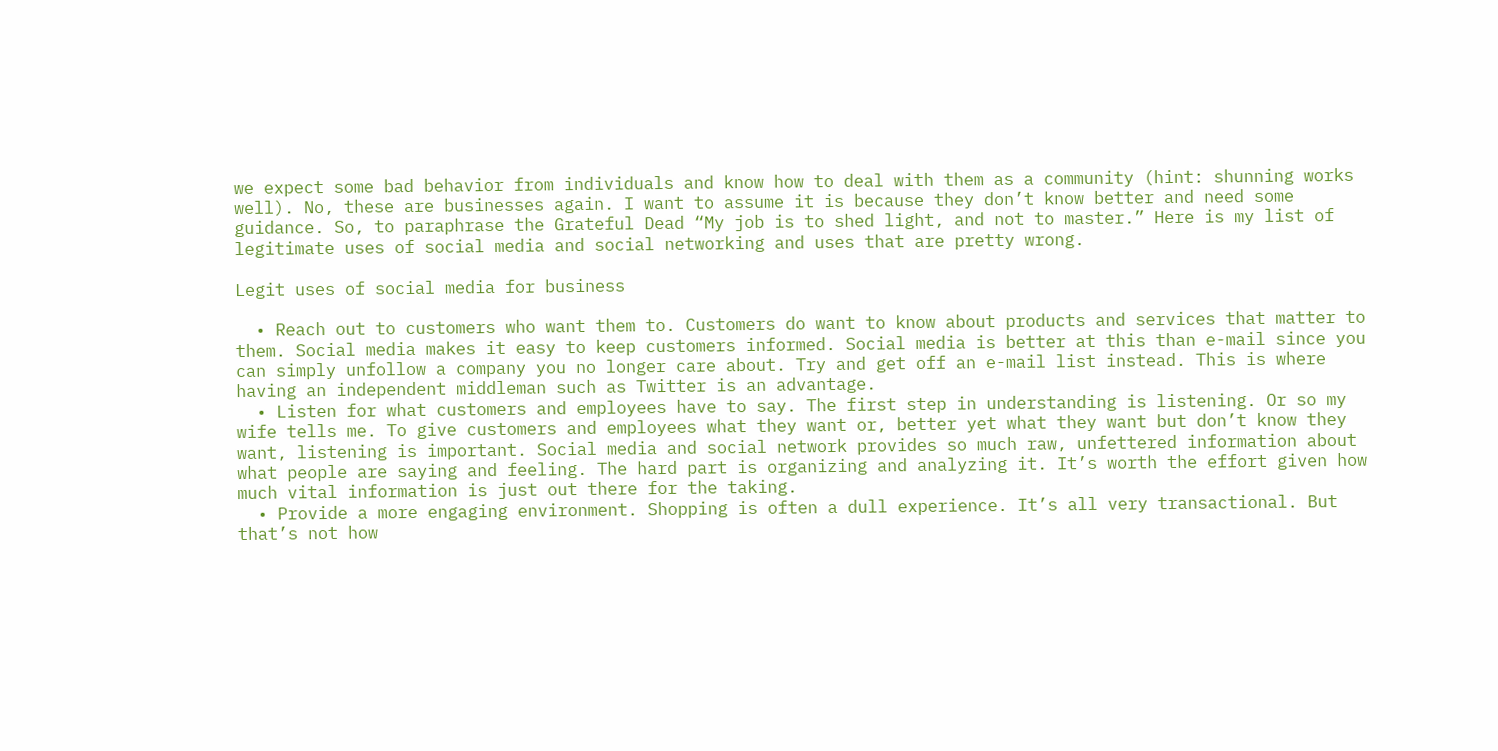we expect some bad behavior from individuals and know how to deal with them as a community (hint: shunning works well). No, these are businesses again. I want to assume it is because they don’t know better and need some guidance. So, to paraphrase the Grateful Dead “My job is to shed light, and not to master.” Here is my list of legitimate uses of social media and social networking and uses that are pretty wrong.

Legit uses of social media for business

  • Reach out to customers who want them to. Customers do want to know about products and services that matter to them. Social media makes it easy to keep customers informed. Social media is better at this than e-mail since you can simply unfollow a company you no longer care about. Try and get off an e-mail list instead. This is where having an independent middleman such as Twitter is an advantage.
  • Listen for what customers and employees have to say. The first step in understanding is listening. Or so my wife tells me. To give customers and employees what they want or, better yet what they want but don’t know they want, listening is important. Social media and social network provides so much raw, unfettered information about what people are saying and feeling. The hard part is organizing and analyzing it. It’s worth the effort given how much vital information is just out there for the taking.
  • Provide a more engaging environment. Shopping is often a dull experience. It’s all very transactional. But that’s not how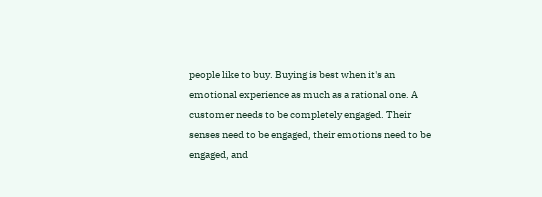people like to buy. Buying is best when it's an emotional experience as much as a rational one. A customer needs to be completely engaged. Their senses need to be engaged, their emotions need to be engaged, and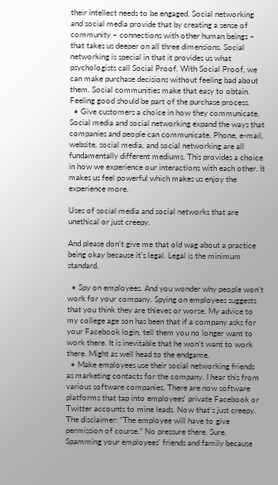their intellect needs to be engaged. Social networking and social media provide that by creating a sense of community – connections with other human beings – that takes us deeper on all three dimensions. Social networking is special in that it provides us what psychologists call Social Proof. With Social Proof, we can make purchase decisions without feeling bad about them. Social communities make that easy to obtain. Feeling good should be part of the purchase process.
  • Give customers a choice in how they communicate. Social media and social networking expand the ways that companies and people can communicate. Phone, e-mail, website, social media, and social networking are all fundamentally different mediums. This provides a choice in how we experience our interactions with each other. It makes us feel powerful which makes us enjoy the experience more.

Uses of social media and social networks that are unethical or just creepy.

And please don’t give me that old wag about a practice being okay because it’s legal. Legal is the minimum standard.

  • Spy on employees. And you wonder why people won’t work for your company. Spying on employees suggests that you think they are thieves or worse. My advice to my college age son has been that if a company asks for your Facebook login, tell them you no longer want to work there. It is inevitable that he won’t want to work there. Might as well head to the endgame.
  • Make employees use their social networking friends as marketing contacts for the company. I hear this from various software companies. There are now software platforms that tap into employees' private Facebook or Twitter accounts to mine leads. Now that’s just creepy. The disclaimer: “The employee will have to give permission of course.” No pressure there. Sure. Spamming your employees' friends and family because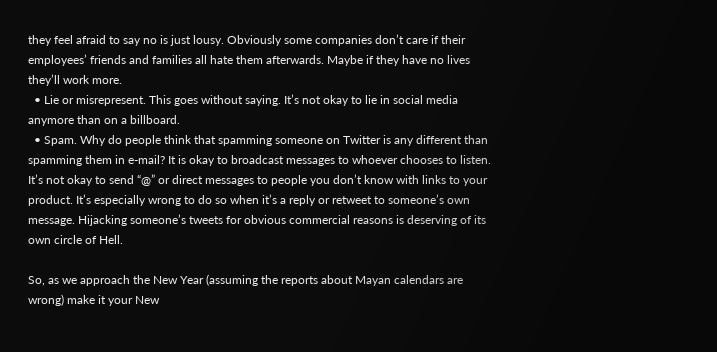they feel afraid to say no is just lousy. Obviously some companies don’t care if their employees’ friends and families all hate them afterwards. Maybe if they have no lives they’ll work more.
  • Lie or misrepresent. This goes without saying. It’s not okay to lie in social media anymore than on a billboard.
  • Spam. Why do people think that spamming someone on Twitter is any different than spamming them in e-mail? It is okay to broadcast messages to whoever chooses to listen. It’s not okay to send “@” or direct messages to people you don’t know with links to your product. It’s especially wrong to do so when it’s a reply or retweet to someone’s own message. Hijacking someone’s tweets for obvious commercial reasons is deserving of its own circle of Hell.

So, as we approach the New Year (assuming the reports about Mayan calendars are wrong) make it your New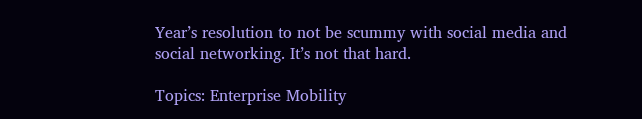Year’s resolution to not be scummy with social media and social networking. It’s not that hard.

Topics: Enterprise Mobility